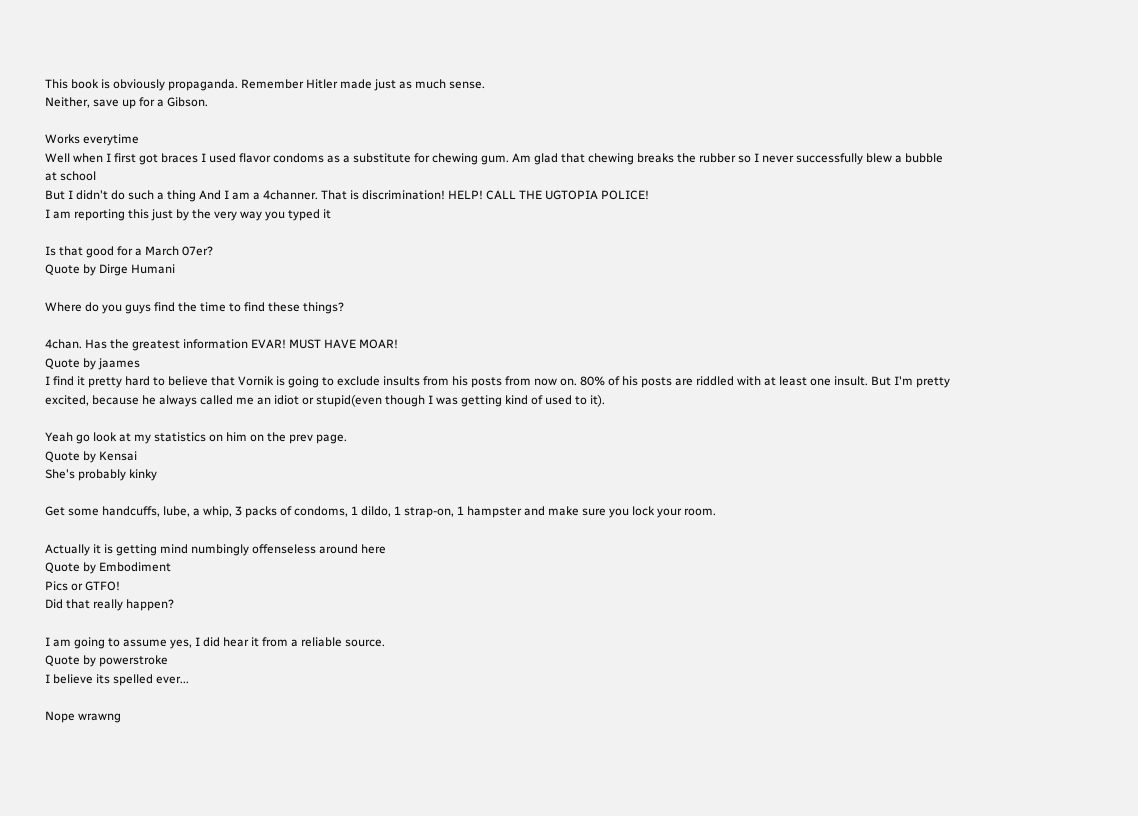This book is obviously propaganda. Remember Hitler made just as much sense.
Neither, save up for a Gibson.

Works everytime
Well when I first got braces I used flavor condoms as a substitute for chewing gum. Am glad that chewing breaks the rubber so I never successfully blew a bubble at school
But I didn't do such a thing And I am a 4channer. That is discrimination! HELP! CALL THE UGTOPIA POLICE!
I am reporting this just by the very way you typed it

Is that good for a March 07er?
Quote by Dirge Humani

Where do you guys find the time to find these things?

4chan. Has the greatest information EVAR! MUST HAVE MOAR!
Quote by jaames
I find it pretty hard to believe that Vornik is going to exclude insults from his posts from now on. 80% of his posts are riddled with at least one insult. But I'm pretty excited, because he always called me an idiot or stupid(even though I was getting kind of used to it).

Yeah go look at my statistics on him on the prev page.
Quote by Kensai
She's probably kinky

Get some handcuffs, lube, a whip, 3 packs of condoms, 1 dildo, 1 strap-on, 1 hampster and make sure you lock your room.

Actually it is getting mind numbingly offenseless around here
Quote by Embodiment
Pics or GTFO!
Did that really happen?

I am going to assume yes, I did hear it from a reliable source.
Quote by powerstroke
I believe its spelled ever...

Nope wrawng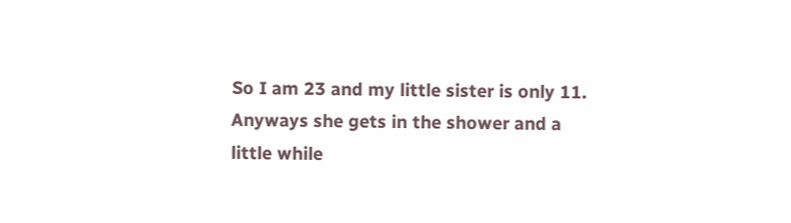So I am 23 and my little sister is only 11. Anyways she gets in the shower and a little while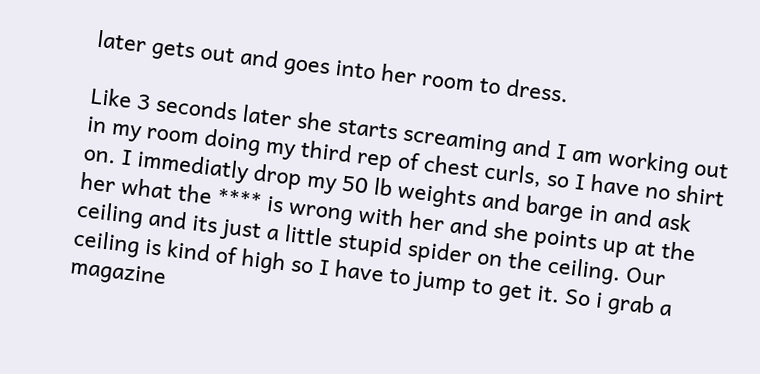later gets out and goes into her room to dress.

Like 3 seconds later she starts screaming and I am working out in my room doing my third rep of chest curls, so I have no shirt on. I immediatly drop my 50 lb weights and barge in and ask her what the **** is wrong with her and she points up at the ceiling and its just a little stupid spider on the ceiling. Our ceiling is kind of high so I have to jump to get it. So i grab a magazine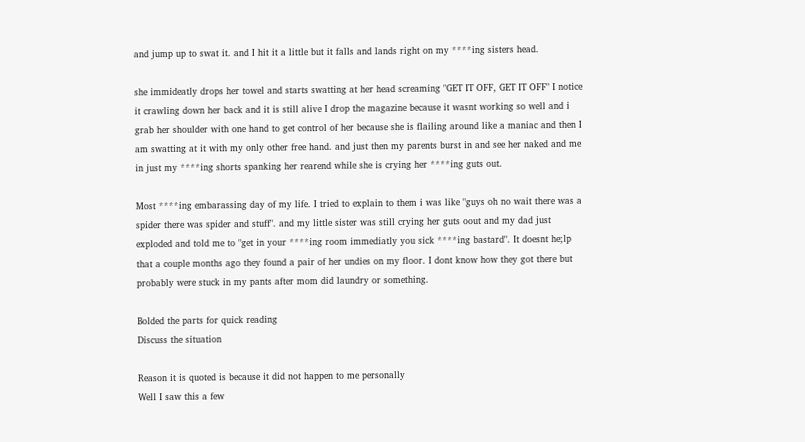and jump up to swat it. and I hit it a little but it falls and lands right on my ****ing sisters head.

she immideatly drops her towel and starts swatting at her head screaming "GET IT OFF, GET IT OFF" I notice it crawling down her back and it is still alive I drop the magazine because it wasnt working so well and i grab her shoulder with one hand to get control of her because she is flailing around like a maniac and then I am swatting at it with my only other free hand. and just then my parents burst in and see her naked and me in just my ****ing shorts spanking her rearend while she is crying her ****ing guts out.

Most ****ing embarassing day of my life. I tried to explain to them i was like "guys oh no wait there was a spider there was spider and stuff". and my little sister was still crying her guts oout and my dad just exploded and told me to "get in your ****ing room immediatly you sick ****ing bastard". It doesnt he;lp that a couple months ago they found a pair of her undies on my floor. I dont know how they got there but probably were stuck in my pants after mom did laundry or something.

Bolded the parts for quick reading
Discuss the situation

Reason it is quoted is because it did not happen to me personally
Well I saw this a few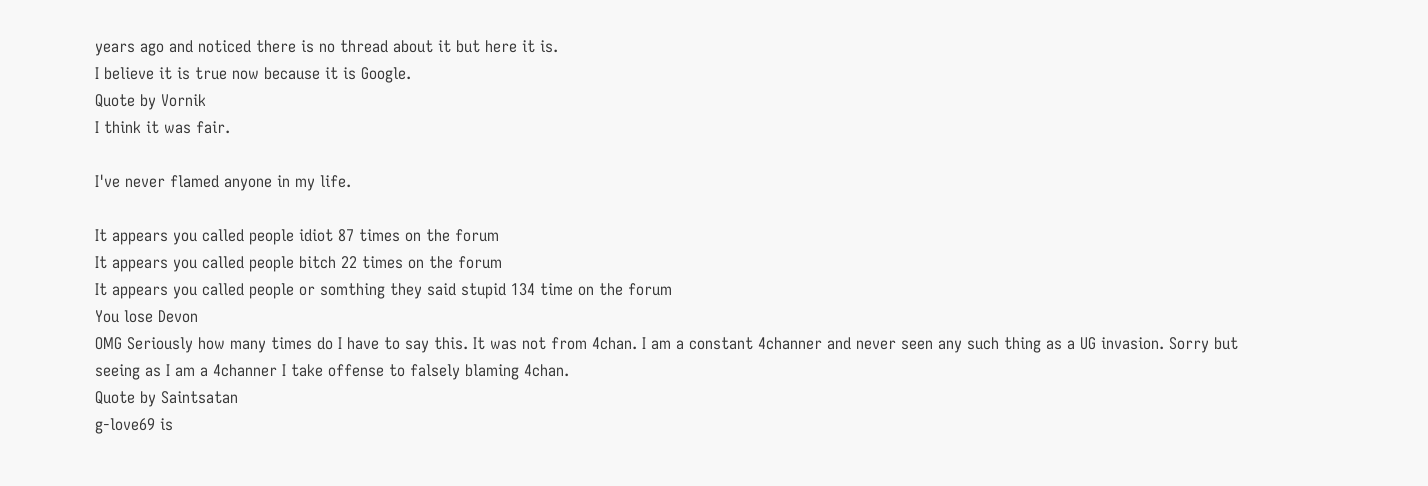years ago and noticed there is no thread about it but here it is.
I believe it is true now because it is Google.
Quote by Vornik
I think it was fair.

I've never flamed anyone in my life.

It appears you called people idiot 87 times on the forum
It appears you called people bitch 22 times on the forum
It appears you called people or somthing they said stupid 134 time on the forum
You lose Devon
OMG Seriously how many times do I have to say this. It was not from 4chan. I am a constant 4channer and never seen any such thing as a UG invasion. Sorry but seeing as I am a 4channer I take offense to falsely blaming 4chan.
Quote by Saintsatan
g-love69 is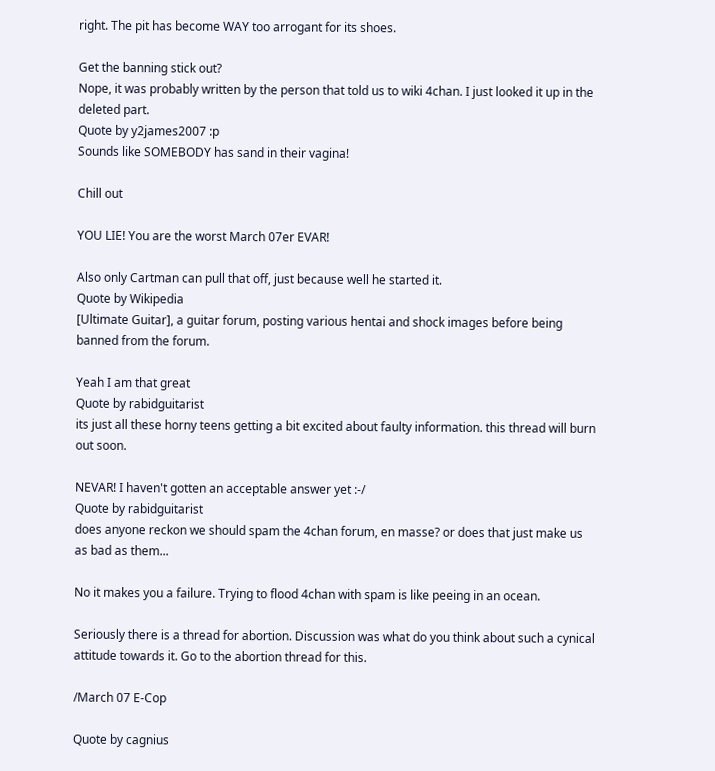right. The pit has become WAY too arrogant for its shoes.

Get the banning stick out?
Nope, it was probably written by the person that told us to wiki 4chan. I just looked it up in the deleted part.
Quote by y2james2007 :p
Sounds like SOMEBODY has sand in their vagina!

Chill out

YOU LIE! You are the worst March 07er EVAR!

Also only Cartman can pull that off, just because well he started it.
Quote by Wikipedia
[Ultimate Guitar], a guitar forum, posting various hentai and shock images before being banned from the forum.

Yeah I am that great
Quote by rabidguitarist
its just all these horny teens getting a bit excited about faulty information. this thread will burn out soon.

NEVAR! I haven't gotten an acceptable answer yet :-/
Quote by rabidguitarist
does anyone reckon we should spam the 4chan forum, en masse? or does that just make us as bad as them...

No it makes you a failure. Trying to flood 4chan with spam is like peeing in an ocean.

Seriously there is a thread for abortion. Discussion was what do you think about such a cynical attitude towards it. Go to the abortion thread for this.

/March 07 E-Cop

Quote by cagnius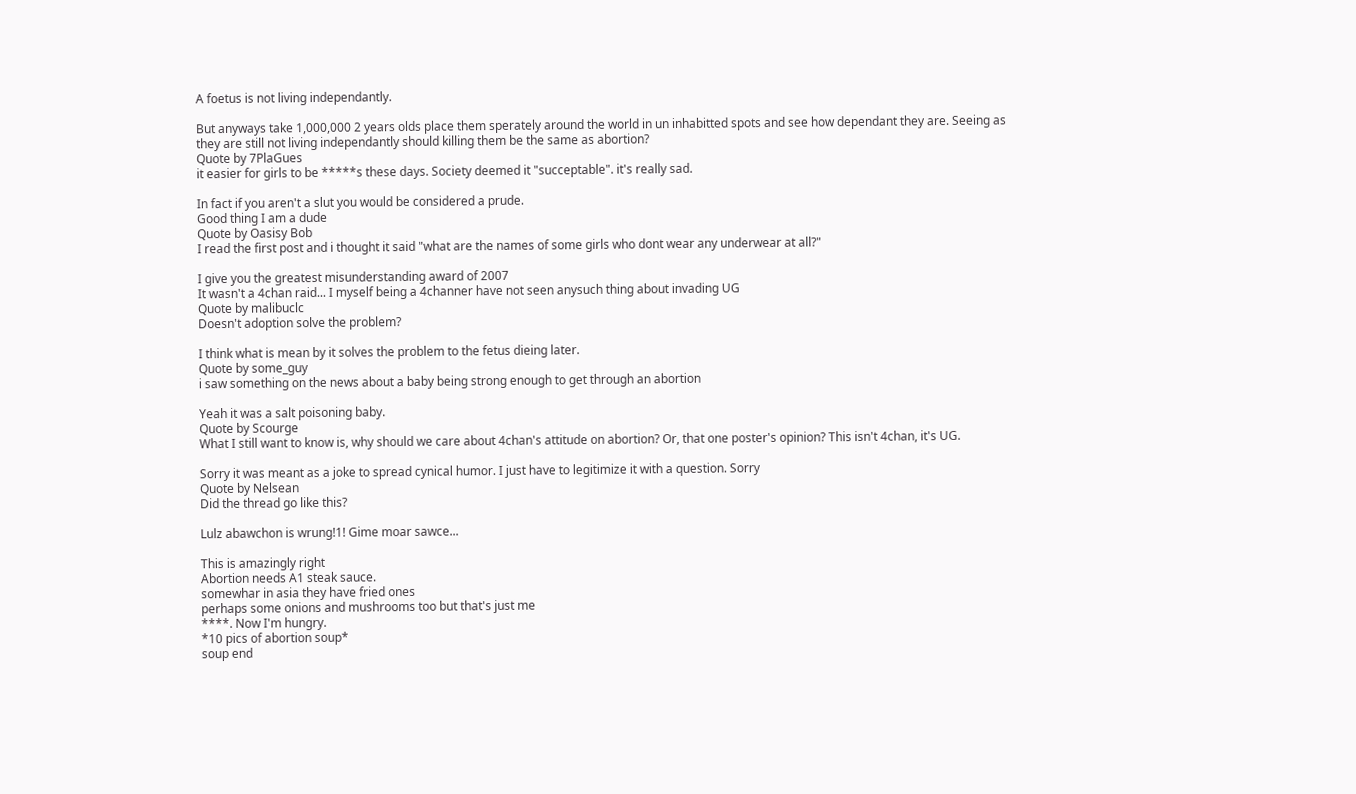A foetus is not living independantly.

But anyways take 1,000,000 2 years olds place them sperately around the world in un inhabitted spots and see how dependant they are. Seeing as they are still not living independantly should killing them be the same as abortion?
Quote by 7PlaGues
it easier for girls to be *****s these days. Society deemed it "succeptable". it's really sad.

In fact if you aren't a slut you would be considered a prude.
Good thing I am a dude
Quote by Oasisy Bob
I read the first post and i thought it said "what are the names of some girls who dont wear any underwear at all?"

I give you the greatest misunderstanding award of 2007
It wasn't a 4chan raid... I myself being a 4channer have not seen anysuch thing about invading UG
Quote by malibuclc
Doesn't adoption solve the problem?

I think what is mean by it solves the problem to the fetus dieing later.
Quote by some_guy
i saw something on the news about a baby being strong enough to get through an abortion

Yeah it was a salt poisoning baby.
Quote by Scourge
What I still want to know is, why should we care about 4chan's attitude on abortion? Or, that one poster's opinion? This isn't 4chan, it's UG.

Sorry it was meant as a joke to spread cynical humor. I just have to legitimize it with a question. Sorry
Quote by Nelsean
Did the thread go like this?

Lulz abawchon is wrung!1! Gime moar sawce...

This is amazingly right
Abortion needs A1 steak sauce.
somewhar in asia they have fried ones
perhaps some onions and mushrooms too but that's just me
****. Now I'm hungry.
*10 pics of abortion soup*
soup end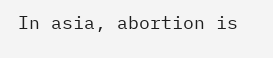In asia, abortion is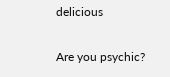delicious

Are you psychic?